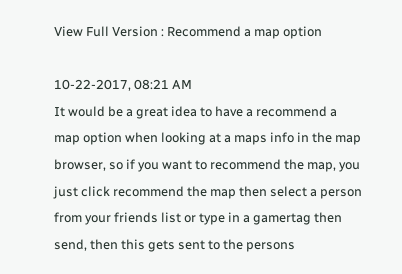View Full Version : Recommend a map option

10-22-2017, 08:21 AM
It would be a great idea to have a recommend a map option when looking at a maps info in the map browser, so if you want to recommend the map, you just click recommend the map then select a person from your friends list or type in a gamertag then send, then this gets sent to the persons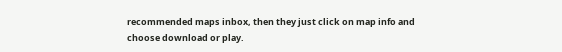recommended maps inbox, then they just click on map info and choose download or play.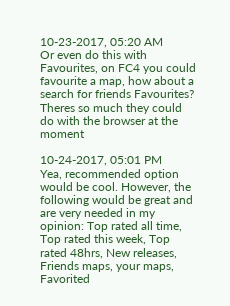10-23-2017, 05:20 AM
Or even do this with Favourites, on FC4 you could favourite a map, how about a search for friends Favourites?
Theres so much they could do with the browser at the moment

10-24-2017, 05:01 PM
Yea, recommended option would be cool. However, the following would be great and are very needed in my opinion: Top rated all time, Top rated this week, Top rated 48hrs, New releases, Friends maps, your maps, Favorited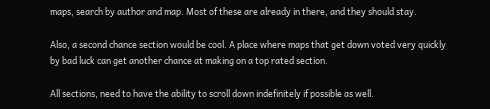maps, search by author and map. Most of these are already in there, and they should stay.

Also, a second chance section would be cool. A place where maps that get down voted very quickly by bad luck can get another chance at making on a top rated section.

All sections, need to have the ability to scroll down indefinitely if possible as well.